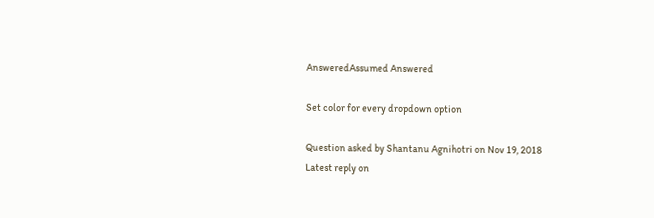AnsweredAssumed Answered

Set color for every dropdown option

Question asked by Shantanu Agnihotri on Nov 19, 2018
Latest reply on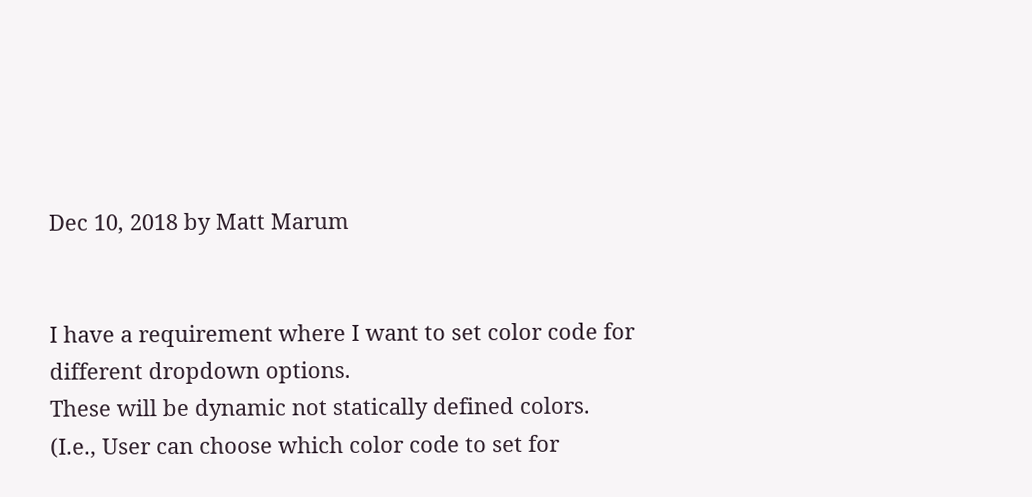Dec 10, 2018 by Matt Marum


I have a requirement where I want to set color code for different dropdown options.
These will be dynamic not statically defined colors. (I.e., User can choose which color code to set for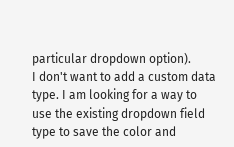particular dropdown option).
I don't want to add a custom data type. I am looking for a way to use the existing dropdown field type to save the color and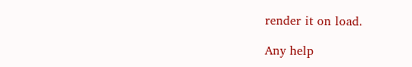render it on load.

Any help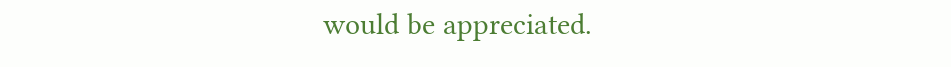would be appreciated.